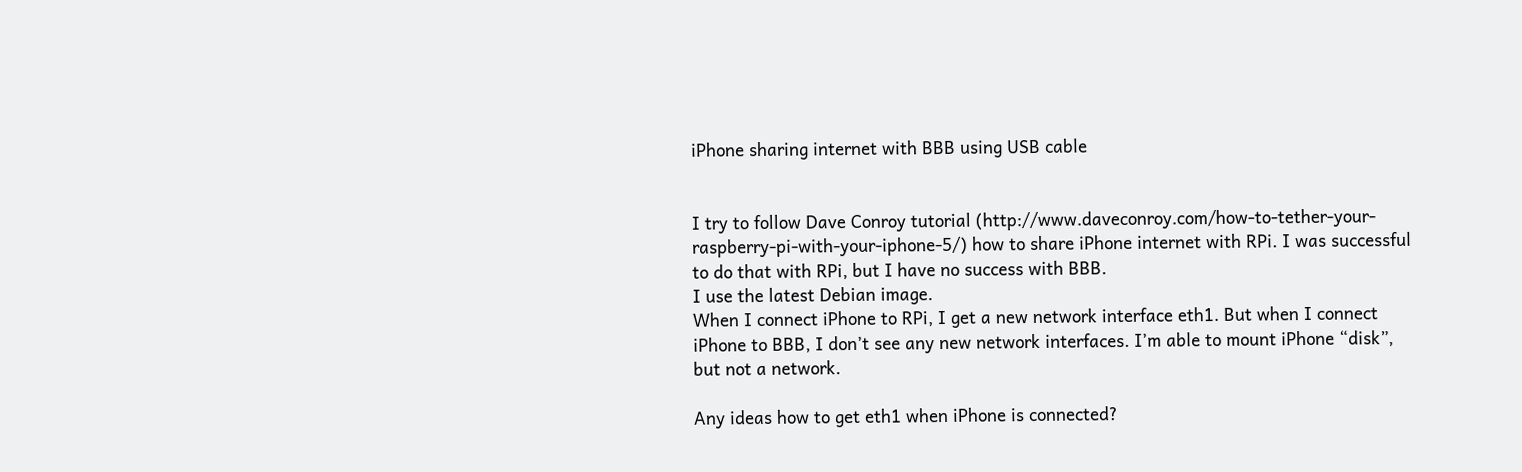iPhone sharing internet with BBB using USB cable


I try to follow Dave Conroy tutorial (http://www.daveconroy.com/how-to-tether-your-raspberry-pi-with-your-iphone-5/) how to share iPhone internet with RPi. I was successful to do that with RPi, but I have no success with BBB.
I use the latest Debian image.
When I connect iPhone to RPi, I get a new network interface eth1. But when I connect iPhone to BBB, I don’t see any new network interfaces. I’m able to mount iPhone “disk”, but not a network.

Any ideas how to get eth1 when iPhone is connected?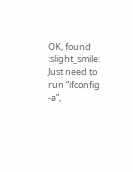OK, found :slight_smile:
Just need to run “ifconfig -a”,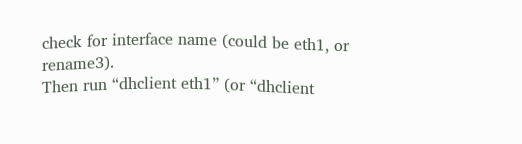check for interface name (could be eth1, or rename3).
Then run “dhclient eth1” (or “dhclient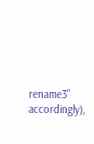rename3” accordingly),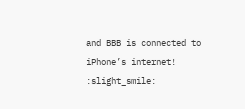and BBB is connected to iPhone’s internet! :slight_smile: